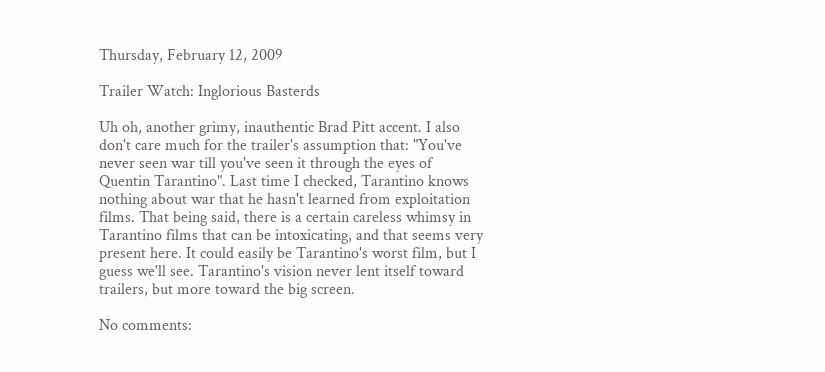Thursday, February 12, 2009

Trailer Watch: Inglorious Basterds

Uh oh, another grimy, inauthentic Brad Pitt accent. I also don't care much for the trailer's assumption that: "You've never seen war till you've seen it through the eyes of Quentin Tarantino". Last time I checked, Tarantino knows nothing about war that he hasn't learned from exploitation films. That being said, there is a certain careless whimsy in Tarantino films that can be intoxicating, and that seems very present here. It could easily be Tarantino's worst film, but I guess we'll see. Tarantino's vision never lent itself toward trailers, but more toward the big screen.

No comments: